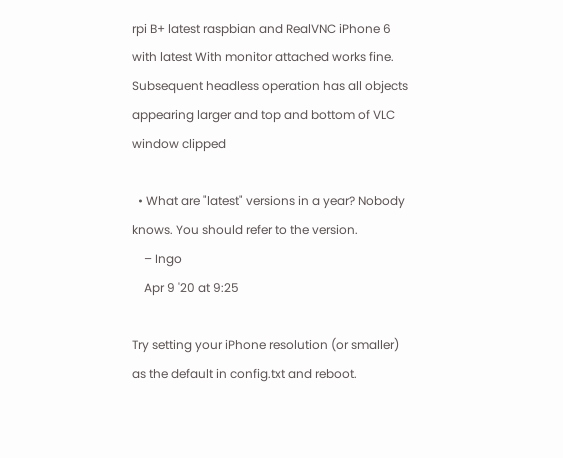rpi B+ latest raspbian and RealVNC iPhone 6 with latest With monitor attached works fine. Subsequent headless operation has all objects appearing larger and top and bottom of VLC window clipped

  • What are "latest" versions in a year? Nobody knows. You should refer to the version.
    – Ingo
    Apr 9 '20 at 9:25

Try setting your iPhone resolution (or smaller) as the default in config.txt and reboot.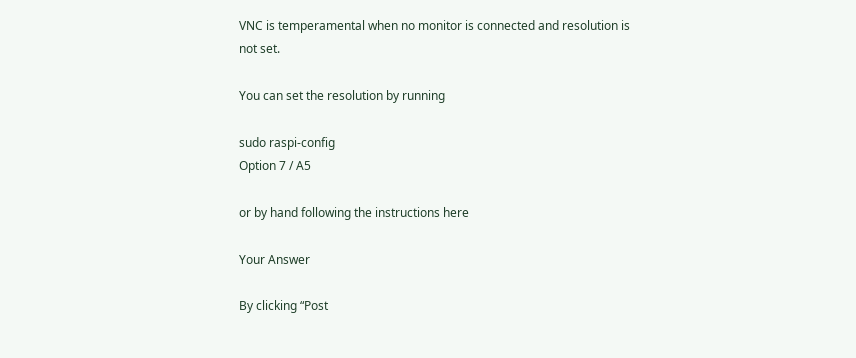VNC is temperamental when no monitor is connected and resolution is not set.

You can set the resolution by running

sudo raspi-config
Option 7 / A5

or by hand following the instructions here

Your Answer

By clicking “Post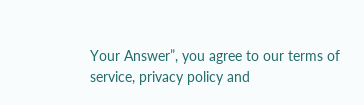Your Answer”, you agree to our terms of service, privacy policy and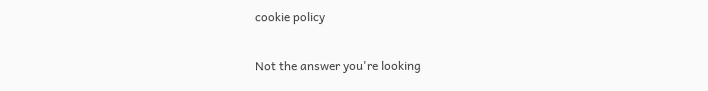cookie policy

Not the answer you're looking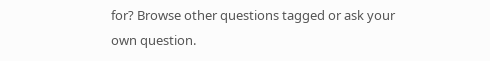for? Browse other questions tagged or ask your own question.